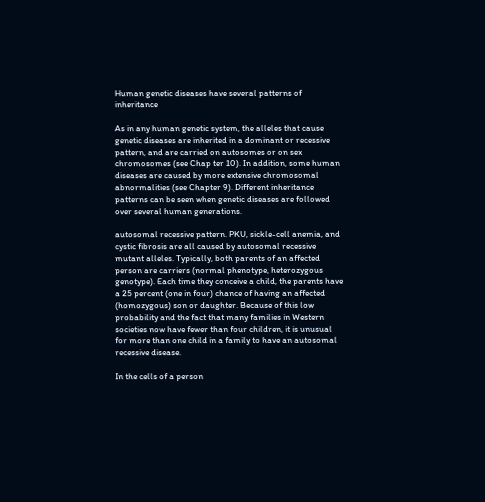Human genetic diseases have several patterns of inheritance

As in any human genetic system, the alleles that cause genetic diseases are inherited in a dominant or recessive pattern, and are carried on autosomes or on sex chromosomes (see Chap ter 10). In addition, some human diseases are caused by more extensive chromosomal abnormalities (see Chapter 9). Different inheritance patterns can be seen when genetic diseases are followed over several human generations.

autosomal recessive pattern. PKU, sickle-cell anemia, and cystic fibrosis are all caused by autosomal recessive mutant alleles. Typically, both parents of an affected person are carriers (normal phenotype, heterozygous genotype). Each time they conceive a child, the parents have a 25 percent (one in four) chance of having an affected (homozygous) son or daughter. Because of this low probability and the fact that many families in Western societies now have fewer than four children, it is unusual for more than one child in a family to have an autosomal recessive disease.

In the cells of a person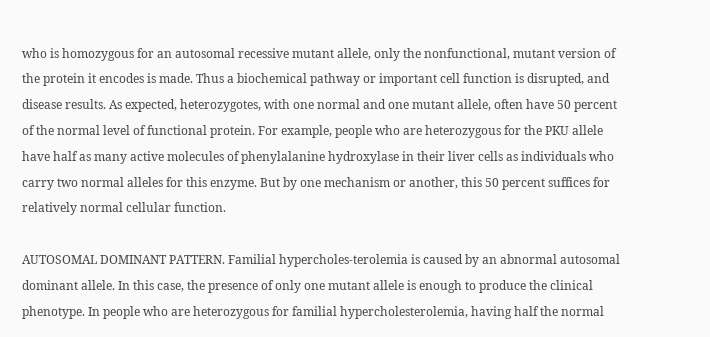who is homozygous for an autosomal recessive mutant allele, only the nonfunctional, mutant version of the protein it encodes is made. Thus a biochemical pathway or important cell function is disrupted, and disease results. As expected, heterozygotes, with one normal and one mutant allele, often have 50 percent of the normal level of functional protein. For example, people who are heterozygous for the PKU allele have half as many active molecules of phenylalanine hydroxylase in their liver cells as individuals who carry two normal alleles for this enzyme. But by one mechanism or another, this 50 percent suffices for relatively normal cellular function.

AUTOSOMAL DOMINANT PATTERN. Familial hypercholes-terolemia is caused by an abnormal autosomal dominant allele. In this case, the presence of only one mutant allele is enough to produce the clinical phenotype. In people who are heterozygous for familial hypercholesterolemia, having half the normal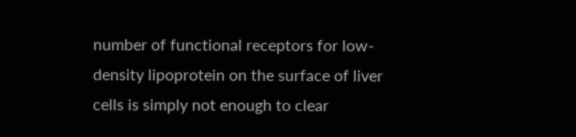number of functional receptors for low-density lipoprotein on the surface of liver cells is simply not enough to clear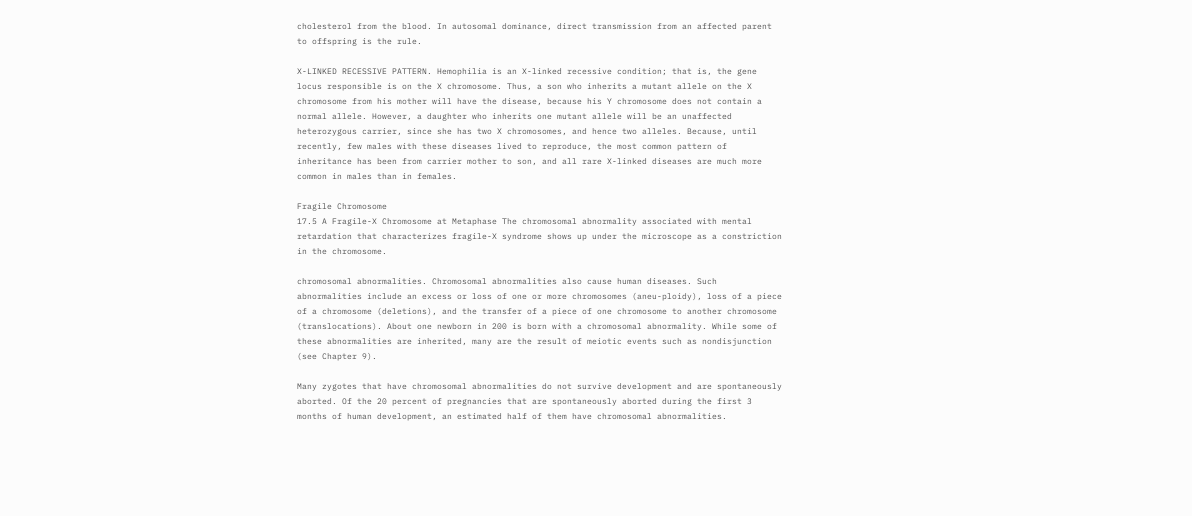cholesterol from the blood. In autosomal dominance, direct transmission from an affected parent to offspring is the rule.

X-LINKED RECESSIVE PATTERN. Hemophilia is an X-linked recessive condition; that is, the gene locus responsible is on the X chromosome. Thus, a son who inherits a mutant allele on the X chromosome from his mother will have the disease, because his Y chromosome does not contain a normal allele. However, a daughter who inherits one mutant allele will be an unaffected heterozygous carrier, since she has two X chromosomes, and hence two alleles. Because, until recently, few males with these diseases lived to reproduce, the most common pattern of inheritance has been from carrier mother to son, and all rare X-linked diseases are much more common in males than in females.

Fragile Chromosome
17.5 A Fragile-X Chromosome at Metaphase The chromosomal abnormality associated with mental retardation that characterizes fragile-X syndrome shows up under the microscope as a constriction in the chromosome.

chromosomal abnormalities. Chromosomal abnormalities also cause human diseases. Such abnormalities include an excess or loss of one or more chromosomes (aneu-ploidy), loss of a piece of a chromosome (deletions), and the transfer of a piece of one chromosome to another chromosome (translocations). About one newborn in 200 is born with a chromosomal abnormality. While some of these abnormalities are inherited, many are the result of meiotic events such as nondisjunction (see Chapter 9).

Many zygotes that have chromosomal abnormalities do not survive development and are spontaneously aborted. Of the 20 percent of pregnancies that are spontaneously aborted during the first 3 months of human development, an estimated half of them have chromosomal abnormalities.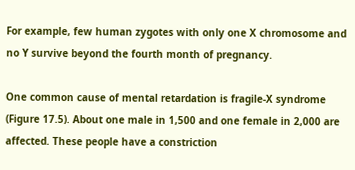For example, few human zygotes with only one X chromosome and no Y survive beyond the fourth month of pregnancy.

One common cause of mental retardation is fragile-X syndrome (Figure 17.5). About one male in 1,500 and one female in 2,000 are affected. These people have a constriction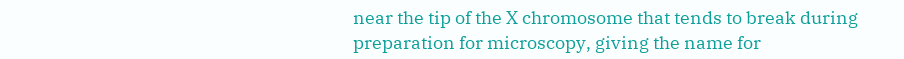near the tip of the X chromosome that tends to break during preparation for microscopy, giving the name for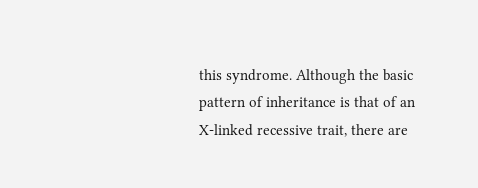this syndrome. Although the basic pattern of inheritance is that of an X-linked recessive trait, there are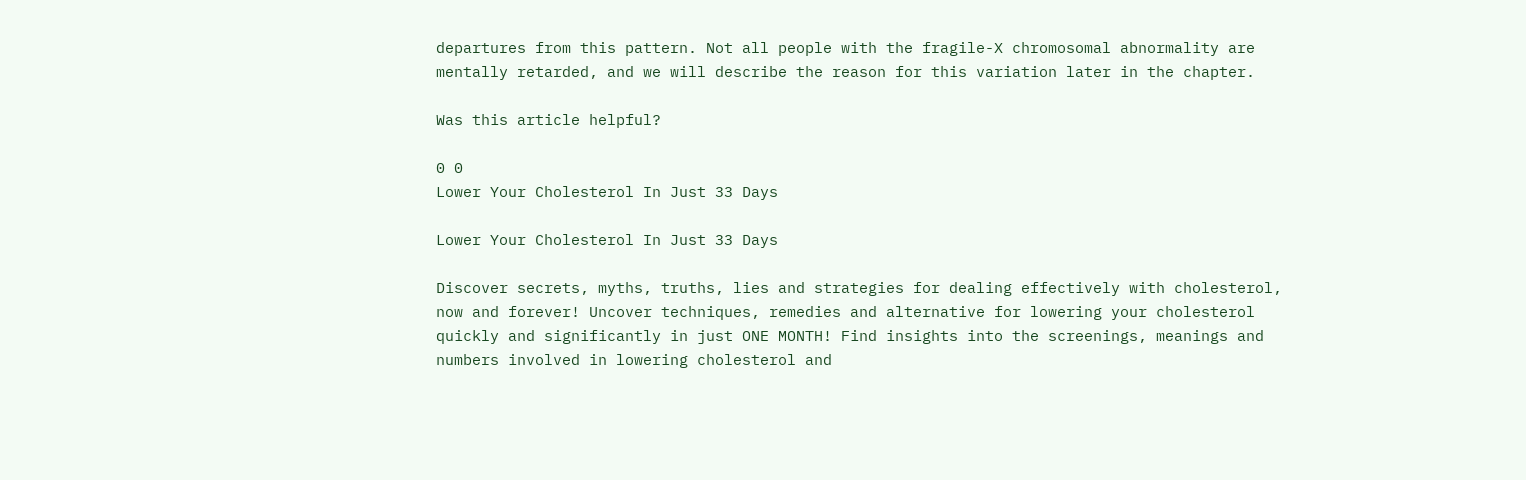departures from this pattern. Not all people with the fragile-X chromosomal abnormality are mentally retarded, and we will describe the reason for this variation later in the chapter.

Was this article helpful?

0 0
Lower Your Cholesterol In Just 33 Days

Lower Your Cholesterol In Just 33 Days

Discover secrets, myths, truths, lies and strategies for dealing effectively with cholesterol, now and forever! Uncover techniques, remedies and alternative for lowering your cholesterol quickly and significantly in just ONE MONTH! Find insights into the screenings, meanings and numbers involved in lowering cholesterol and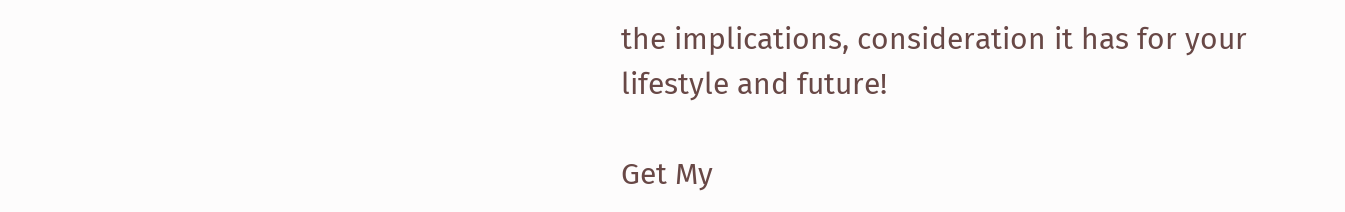the implications, consideration it has for your lifestyle and future!

Get My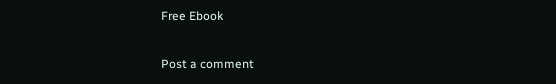Free Ebook

Post a comment